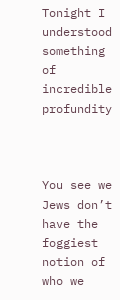Tonight I understood something of incredible profundity



You see we Jews don’t have the foggiest notion of who we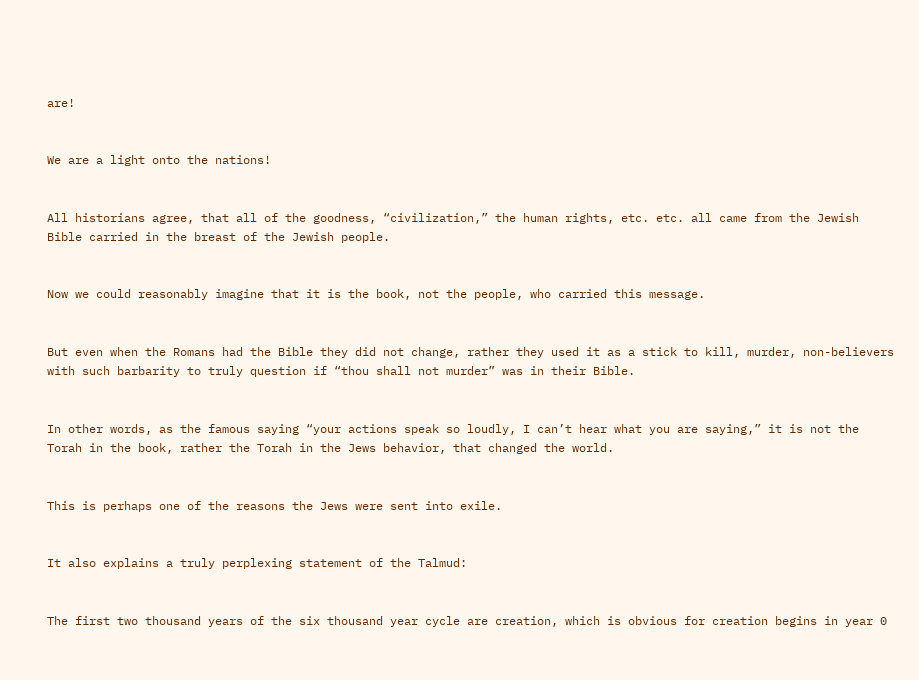are!


We are a light onto the nations!


All historians agree, that all of the goodness, “civilization,” the human rights, etc. etc. all came from the Jewish Bible carried in the breast of the Jewish people.


Now we could reasonably imagine that it is the book, not the people, who carried this message.


But even when the Romans had the Bible they did not change, rather they used it as a stick to kill, murder, non-believers with such barbarity to truly question if “thou shall not murder” was in their Bible.


In other words, as the famous saying “your actions speak so loudly, I can’t hear what you are saying,” it is not the Torah in the book, rather the Torah in the Jews behavior, that changed the world.


This is perhaps one of the reasons the Jews were sent into exile.


It also explains a truly perplexing statement of the Talmud:


The first two thousand years of the six thousand year cycle are creation, which is obvious for creation begins in year 0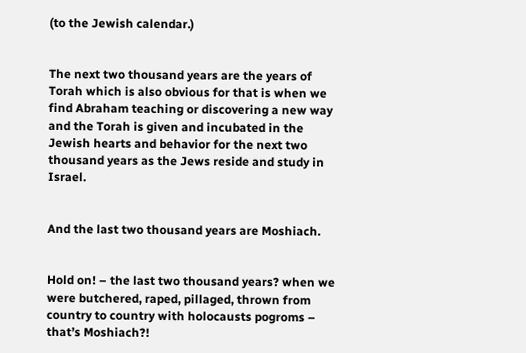(to the Jewish calendar.)


The next two thousand years are the years of Torah which is also obvious for that is when we find Abraham teaching or discovering a new way and the Torah is given and incubated in the Jewish hearts and behavior for the next two thousand years as the Jews reside and study in Israel.


And the last two thousand years are Moshiach.


Hold on! – the last two thousand years? when we were butchered, raped, pillaged, thrown from country to country with holocausts pogroms – that’s Moshiach?!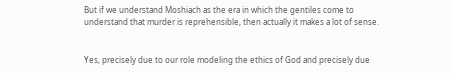But if we understand Moshiach as the era in which the gentiles come to understand that murder is reprehensible, then actually it makes a lot of sense.


Yes, precisely due to our role modeling the ethics of God and precisely due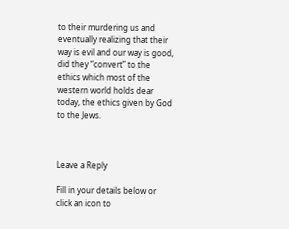to their murdering us and eventually realizing that their way is evil and our way is good, did they “convert” to the ethics which most of the western world holds dear today, the ethics given by God to the Jews.



Leave a Reply

Fill in your details below or click an icon to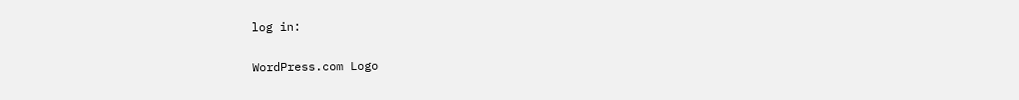log in:

WordPress.com Logo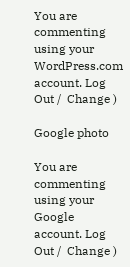You are commenting using your WordPress.com account. Log Out /  Change )

Google photo

You are commenting using your Google account. Log Out /  Change )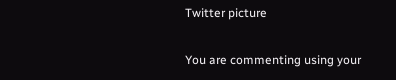Twitter picture

You are commenting using your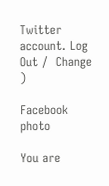Twitter account. Log Out /  Change )

Facebook photo

You are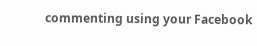commenting using your Facebook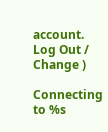account. Log Out /  Change )

Connecting to %s